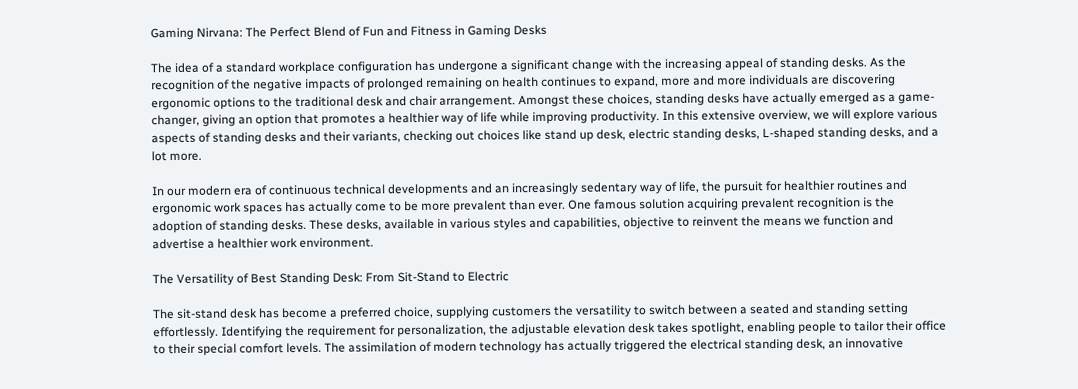Gaming Nirvana: The Perfect Blend of Fun and Fitness in Gaming Desks

The idea of a standard workplace configuration has undergone a significant change with the increasing appeal of standing desks. As the recognition of the negative impacts of prolonged remaining on health continues to expand, more and more individuals are discovering ergonomic options to the traditional desk and chair arrangement. Amongst these choices, standing desks have actually emerged as a game-changer, giving an option that promotes a healthier way of life while improving productivity. In this extensive overview, we will explore various aspects of standing desks and their variants, checking out choices like stand up desk, electric standing desks, L-shaped standing desks, and a lot more.

In our modern era of continuous technical developments and an increasingly sedentary way of life, the pursuit for healthier routines and ergonomic work spaces has actually come to be more prevalent than ever. One famous solution acquiring prevalent recognition is the adoption of standing desks. These desks, available in various styles and capabilities, objective to reinvent the means we function and advertise a healthier work environment.

The Versatility of Best Standing Desk: From Sit-Stand to Electric

The sit-stand desk has become a preferred choice, supplying customers the versatility to switch between a seated and standing setting effortlessly. Identifying the requirement for personalization, the adjustable elevation desk takes spotlight, enabling people to tailor their office to their special comfort levels. The assimilation of modern technology has actually triggered the electrical standing desk, an innovative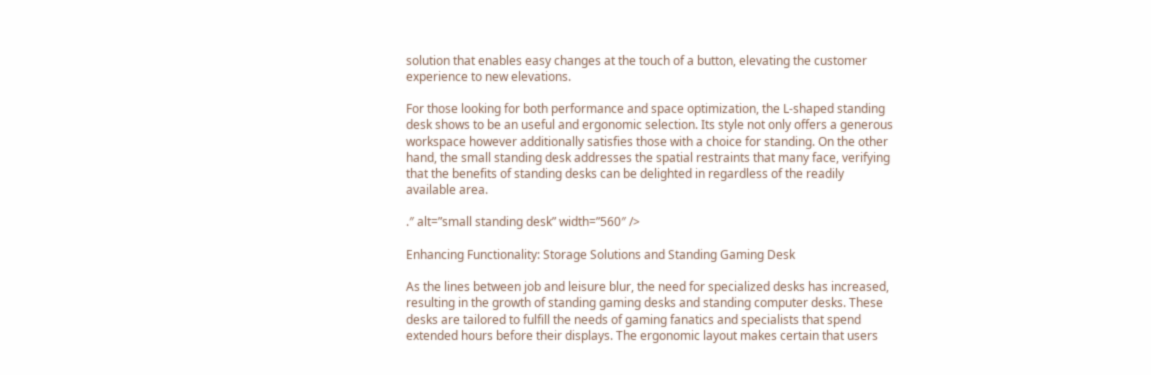solution that enables easy changes at the touch of a button, elevating the customer experience to new elevations.

For those looking for both performance and space optimization, the L-shaped standing desk shows to be an useful and ergonomic selection. Its style not only offers a generous workspace however additionally satisfies those with a choice for standing. On the other hand, the small standing desk addresses the spatial restraints that many face, verifying that the benefits of standing desks can be delighted in regardless of the readily available area.

.″ alt=”small standing desk” width=”560″ />

Enhancing Functionality: Storage Solutions and Standing Gaming Desk

As the lines between job and leisure blur, the need for specialized desks has increased, resulting in the growth of standing gaming desks and standing computer desks. These desks are tailored to fulfill the needs of gaming fanatics and specialists that spend extended hours before their displays. The ergonomic layout makes certain that users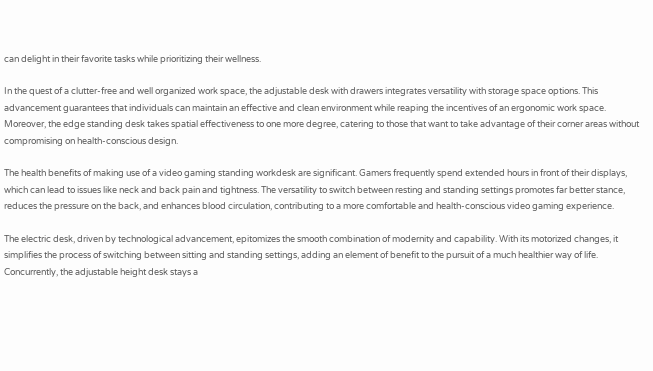can delight in their favorite tasks while prioritizing their wellness.

In the quest of a clutter-free and well organized work space, the adjustable desk with drawers integrates versatility with storage space options. This advancement guarantees that individuals can maintain an effective and clean environment while reaping the incentives of an ergonomic work space. Moreover, the edge standing desk takes spatial effectiveness to one more degree, catering to those that want to take advantage of their corner areas without compromising on health-conscious design.

The health benefits of making use of a video gaming standing workdesk are significant. Gamers frequently spend extended hours in front of their displays, which can lead to issues like neck and back pain and tightness. The versatility to switch between resting and standing settings promotes far better stance, reduces the pressure on the back, and enhances blood circulation, contributing to a more comfortable and health-conscious video gaming experience.

The electric desk, driven by technological advancement, epitomizes the smooth combination of modernity and capability. With its motorized changes, it simplifies the process of switching between sitting and standing settings, adding an element of benefit to the pursuit of a much healthier way of life. Concurrently, the adjustable height desk stays a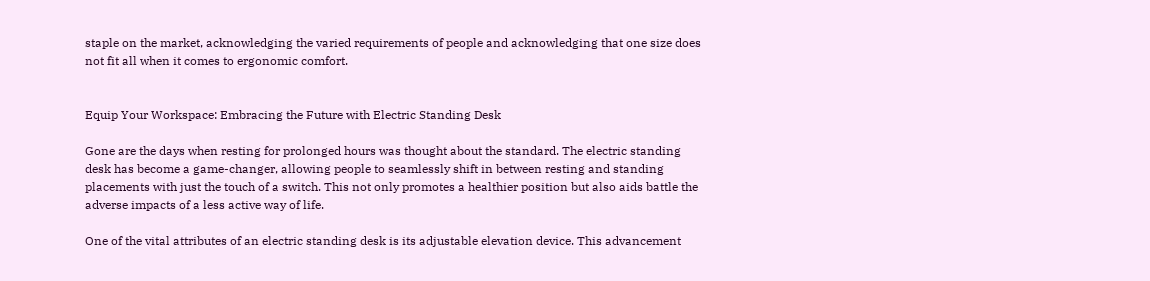staple on the market, acknowledging the varied requirements of people and acknowledging that one size does not fit all when it comes to ergonomic comfort.


Equip Your Workspace: Embracing the Future with Electric Standing Desk

Gone are the days when resting for prolonged hours was thought about the standard. The electric standing desk has become a game-changer, allowing people to seamlessly shift in between resting and standing placements with just the touch of a switch. This not only promotes a healthier position but also aids battle the adverse impacts of a less active way of life.

One of the vital attributes of an electric standing desk is its adjustable elevation device. This advancement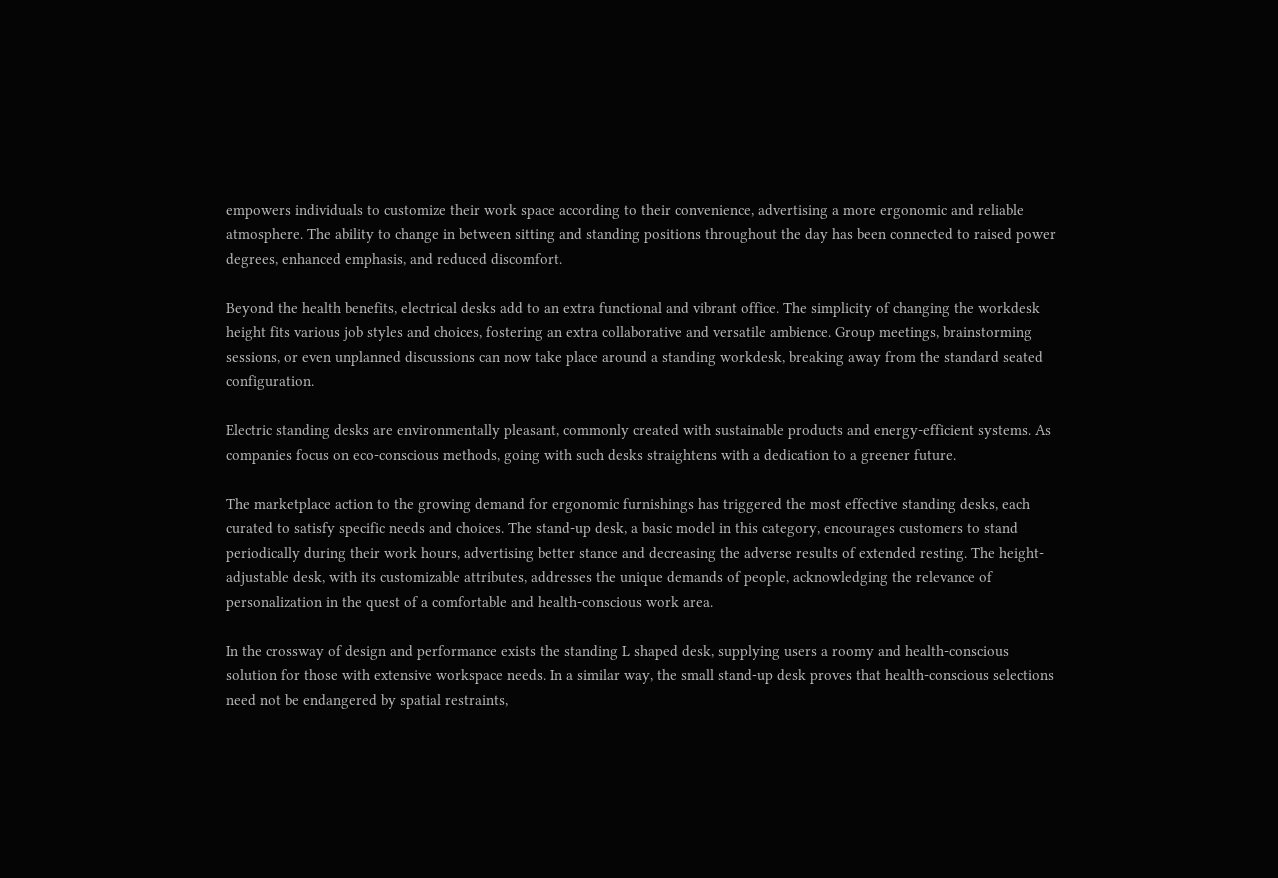empowers individuals to customize their work space according to their convenience, advertising a more ergonomic and reliable atmosphere. The ability to change in between sitting and standing positions throughout the day has been connected to raised power degrees, enhanced emphasis, and reduced discomfort.

Beyond the health benefits, electrical desks add to an extra functional and vibrant office. The simplicity of changing the workdesk height fits various job styles and choices, fostering an extra collaborative and versatile ambience. Group meetings, brainstorming sessions, or even unplanned discussions can now take place around a standing workdesk, breaking away from the standard seated configuration.

Electric standing desks are environmentally pleasant, commonly created with sustainable products and energy-efficient systems. As companies focus on eco-conscious methods, going with such desks straightens with a dedication to a greener future.

The marketplace action to the growing demand for ergonomic furnishings has triggered the most effective standing desks, each curated to satisfy specific needs and choices. The stand-up desk, a basic model in this category, encourages customers to stand periodically during their work hours, advertising better stance and decreasing the adverse results of extended resting. The height-adjustable desk, with its customizable attributes, addresses the unique demands of people, acknowledging the relevance of personalization in the quest of a comfortable and health-conscious work area.

In the crossway of design and performance exists the standing L shaped desk, supplying users a roomy and health-conscious solution for those with extensive workspace needs. In a similar way, the small stand-up desk proves that health-conscious selections need not be endangered by spatial restraints,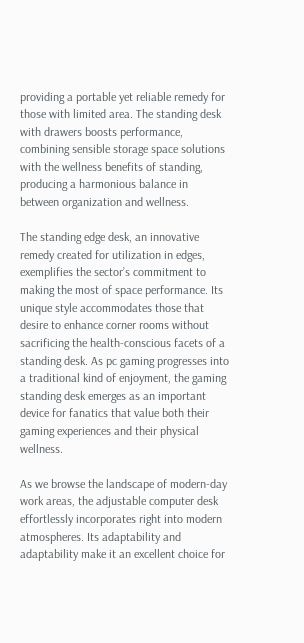providing a portable yet reliable remedy for those with limited area. The standing desk with drawers boosts performance, combining sensible storage space solutions with the wellness benefits of standing, producing a harmonious balance in between organization and wellness.

The standing edge desk, an innovative remedy created for utilization in edges, exemplifies the sector’s commitment to making the most of space performance. Its unique style accommodates those that desire to enhance corner rooms without sacrificing the health-conscious facets of a standing desk. As pc gaming progresses into a traditional kind of enjoyment, the gaming standing desk emerges as an important device for fanatics that value both their gaming experiences and their physical wellness.

As we browse the landscape of modern-day work areas, the adjustable computer desk effortlessly incorporates right into modern atmospheres. Its adaptability and adaptability make it an excellent choice for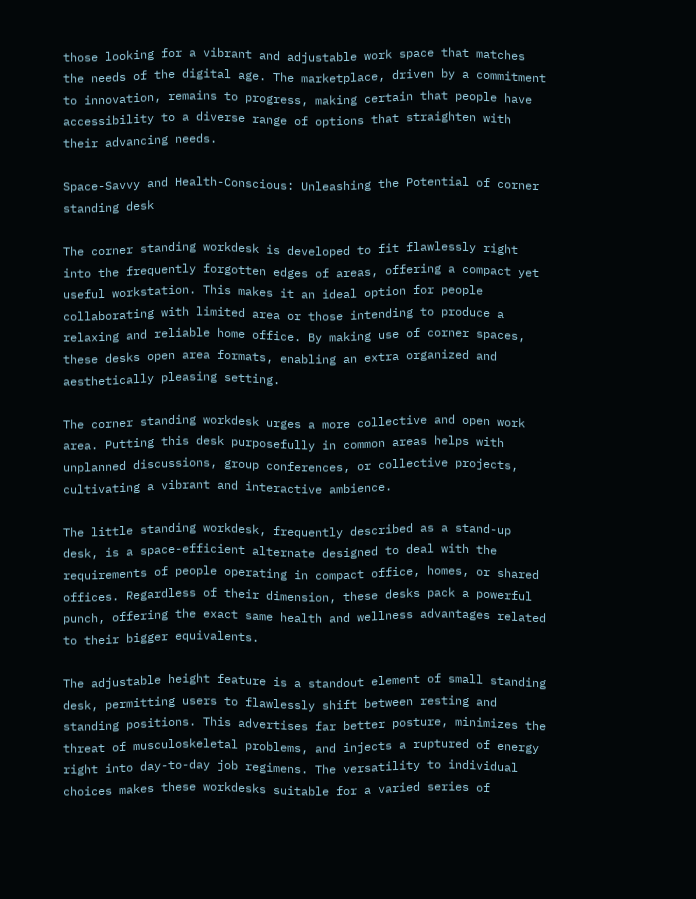those looking for a vibrant and adjustable work space that matches the needs of the digital age. The marketplace, driven by a commitment to innovation, remains to progress, making certain that people have accessibility to a diverse range of options that straighten with their advancing needs.

Space-Savvy and Health-Conscious: Unleashing the Potential of corner standing desk

The corner standing workdesk is developed to fit flawlessly right into the frequently forgotten edges of areas, offering a compact yet useful workstation. This makes it an ideal option for people collaborating with limited area or those intending to produce a relaxing and reliable home office. By making use of corner spaces, these desks open area formats, enabling an extra organized and aesthetically pleasing setting.

The corner standing workdesk urges a more collective and open work area. Putting this desk purposefully in common areas helps with unplanned discussions, group conferences, or collective projects, cultivating a vibrant and interactive ambience.

The little standing workdesk, frequently described as a stand-up desk, is a space-efficient alternate designed to deal with the requirements of people operating in compact office, homes, or shared offices. Regardless of their dimension, these desks pack a powerful punch, offering the exact same health and wellness advantages related to their bigger equivalents.

The adjustable height feature is a standout element of small standing desk, permitting users to flawlessly shift between resting and standing positions. This advertises far better posture, minimizes the threat of musculoskeletal problems, and injects a ruptured of energy right into day-to-day job regimens. The versatility to individual choices makes these workdesks suitable for a varied series of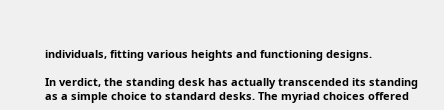individuals, fitting various heights and functioning designs.

In verdict, the standing desk has actually transcended its standing as a simple choice to standard desks. The myriad choices offered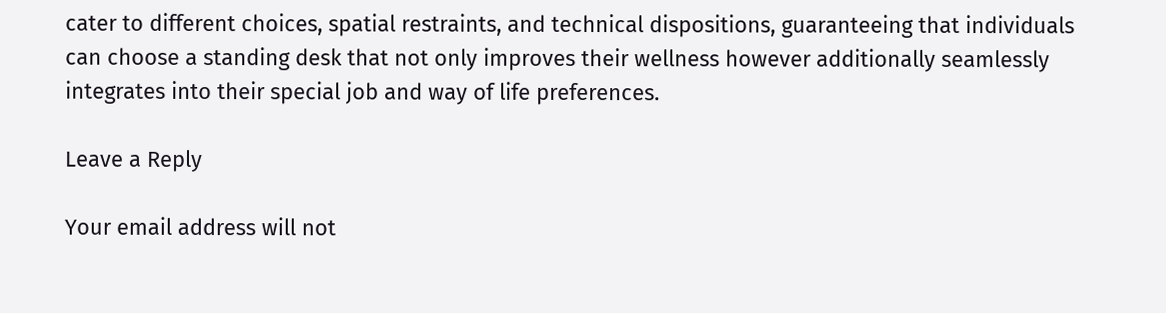cater to different choices, spatial restraints, and technical dispositions, guaranteeing that individuals can choose a standing desk that not only improves their wellness however additionally seamlessly integrates into their special job and way of life preferences.

Leave a Reply

Your email address will not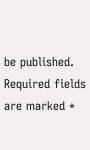be published. Required fields are marked *